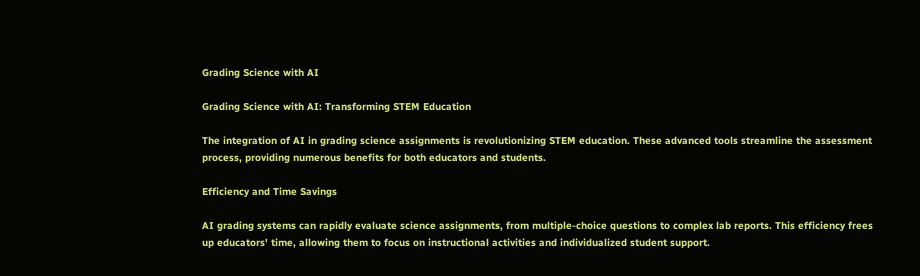Grading Science with AI

Grading Science with AI: Transforming STEM Education

The integration of AI in grading science assignments is revolutionizing STEM education. These advanced tools streamline the assessment process, providing numerous benefits for both educators and students.

Efficiency and Time Savings

AI grading systems can rapidly evaluate science assignments, from multiple-choice questions to complex lab reports. This efficiency frees up educators' time, allowing them to focus on instructional activities and individualized student support.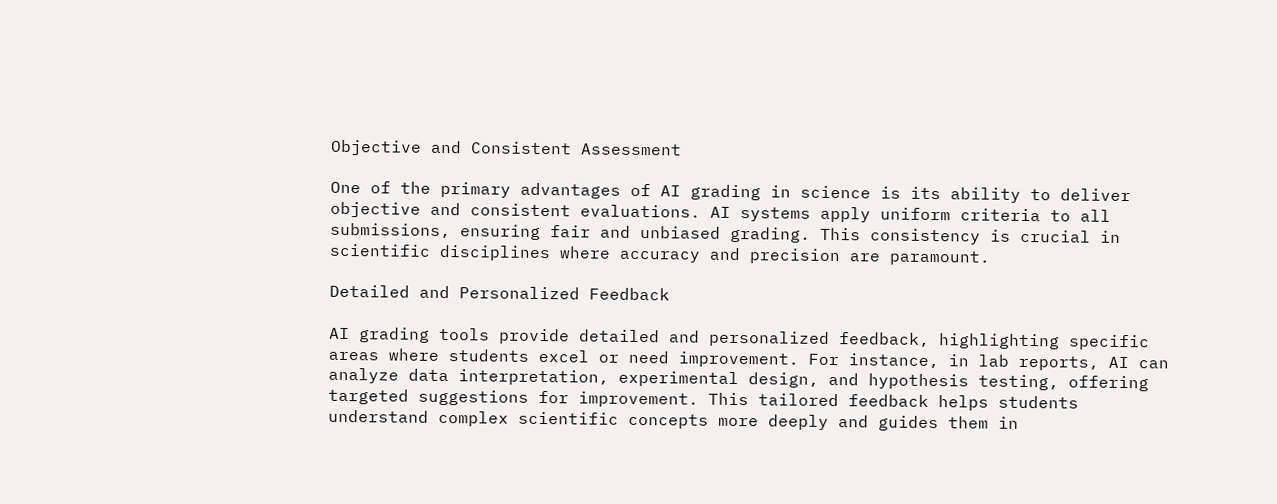Objective and Consistent Assessment

One of the primary advantages of AI grading in science is its ability to deliver objective and consistent evaluations. AI systems apply uniform criteria to all submissions, ensuring fair and unbiased grading. This consistency is crucial in scientific disciplines where accuracy and precision are paramount.

Detailed and Personalized Feedback

AI grading tools provide detailed and personalized feedback, highlighting specific areas where students excel or need improvement. For instance, in lab reports, AI can analyze data interpretation, experimental design, and hypothesis testing, offering targeted suggestions for improvement. This tailored feedback helps students understand complex scientific concepts more deeply and guides them in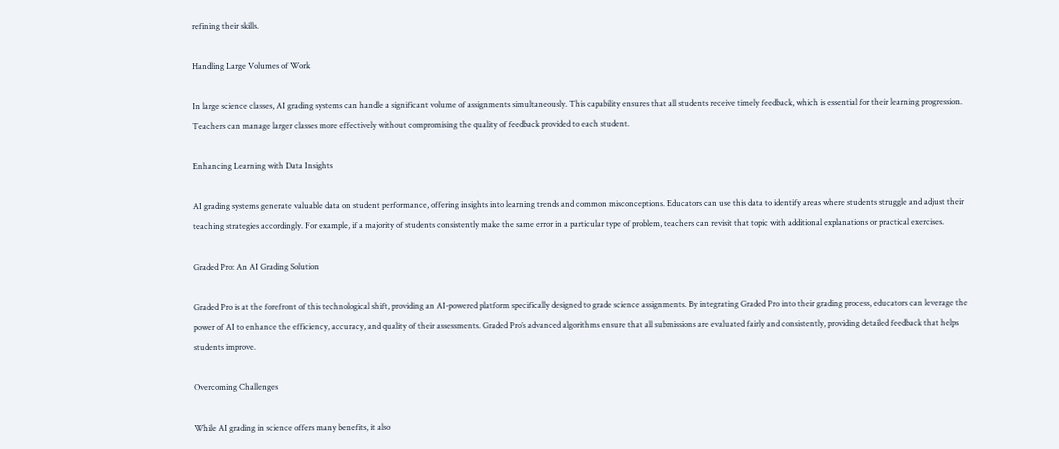refining their skills.

Handling Large Volumes of Work

In large science classes, AI grading systems can handle a significant volume of assignments simultaneously. This capability ensures that all students receive timely feedback, which is essential for their learning progression. Teachers can manage larger classes more effectively without compromising the quality of feedback provided to each student.

Enhancing Learning with Data Insights

AI grading systems generate valuable data on student performance, offering insights into learning trends and common misconceptions. Educators can use this data to identify areas where students struggle and adjust their teaching strategies accordingly. For example, if a majority of students consistently make the same error in a particular type of problem, teachers can revisit that topic with additional explanations or practical exercises.

Graded Pro: An AI Grading Solution

Graded Pro is at the forefront of this technological shift, providing an AI-powered platform specifically designed to grade science assignments. By integrating Graded Pro into their grading process, educators can leverage the power of AI to enhance the efficiency, accuracy, and quality of their assessments. Graded Pro’s advanced algorithms ensure that all submissions are evaluated fairly and consistently, providing detailed feedback that helps students improve.

Overcoming Challenges

While AI grading in science offers many benefits, it also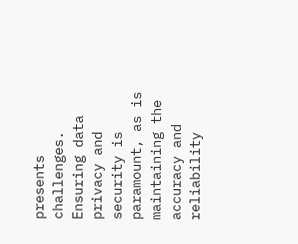presents challenges. Ensuring data privacy and security is paramount, as is maintaining the accuracy and reliability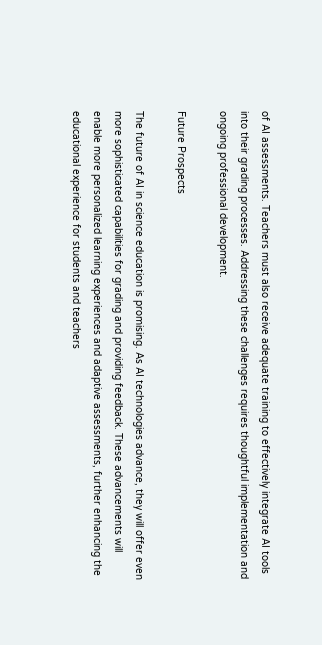of AI assessments. Teachers must also receive adequate training to effectively integrate AI tools into their grading processes. Addressing these challenges requires thoughtful implementation and ongoing professional development.

Future Prospects

The future of AI in science education is promising. As AI technologies advance, they will offer even more sophisticated capabilities for grading and providing feedback. These advancements will enable more personalized learning experiences and adaptive assessments, further enhancing the educational experience for students and teachers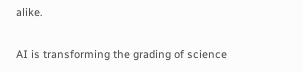alike.


AI is transforming the grading of science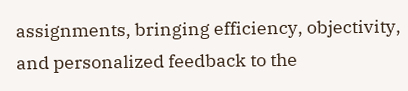assignments, bringing efficiency, objectivity, and personalized feedback to the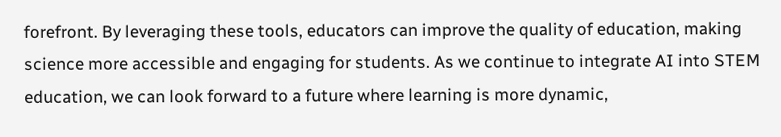forefront. By leveraging these tools, educators can improve the quality of education, making science more accessible and engaging for students. As we continue to integrate AI into STEM education, we can look forward to a future where learning is more dynamic,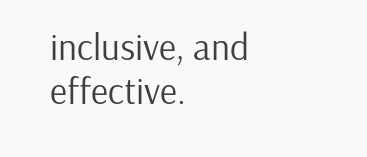inclusive, and effective.